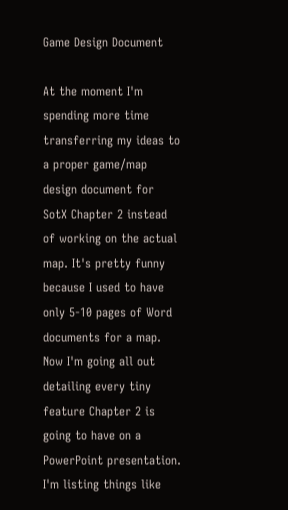Game Design Document

At the moment I'm spending more time transferring my ideas to a proper game/map design document for SotX Chapter 2 instead of working on the actual map. It's pretty funny because I used to have only 5-10 pages of Word documents for a map. Now I'm going all out detailing every tiny feature Chapter 2 is going to have on a PowerPoint presentation. I'm listing things like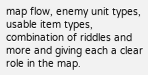map flow, enemy unit types, usable item types, combination of riddles and more and giving each a clear role in the map.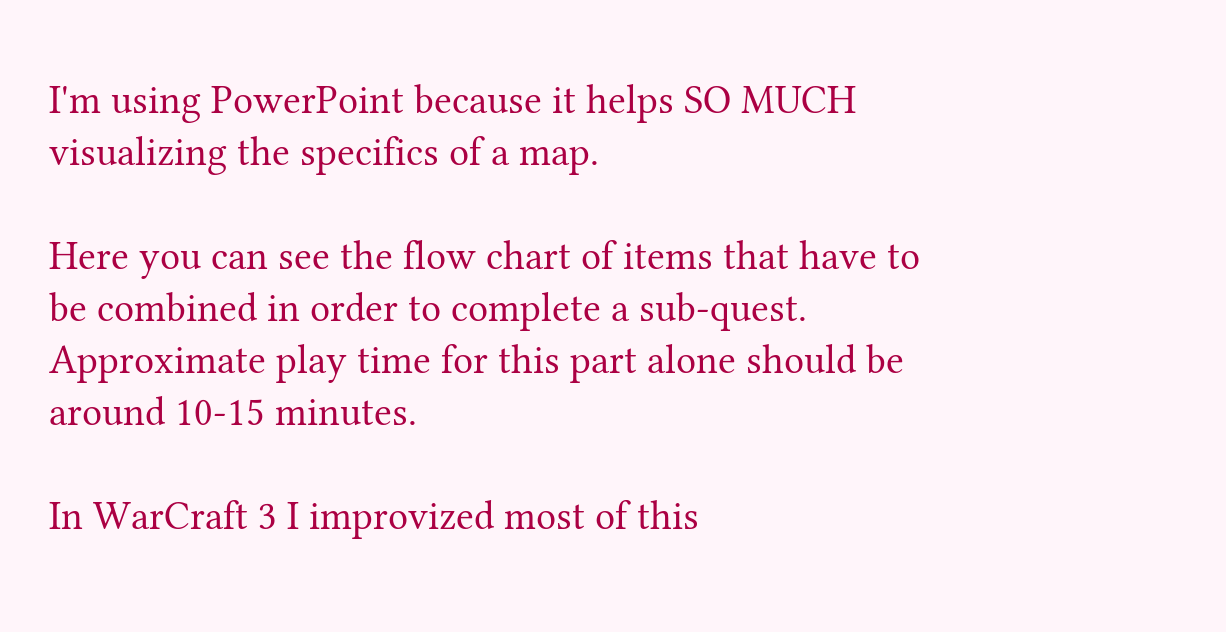I'm using PowerPoint because it helps SO MUCH visualizing the specifics of a map.

Here you can see the flow chart of items that have to be combined in order to complete a sub-quest. Approximate play time for this part alone should be around 10-15 minutes.

In WarCraft 3 I improvized most of this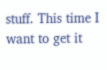stuff. This time I want to get it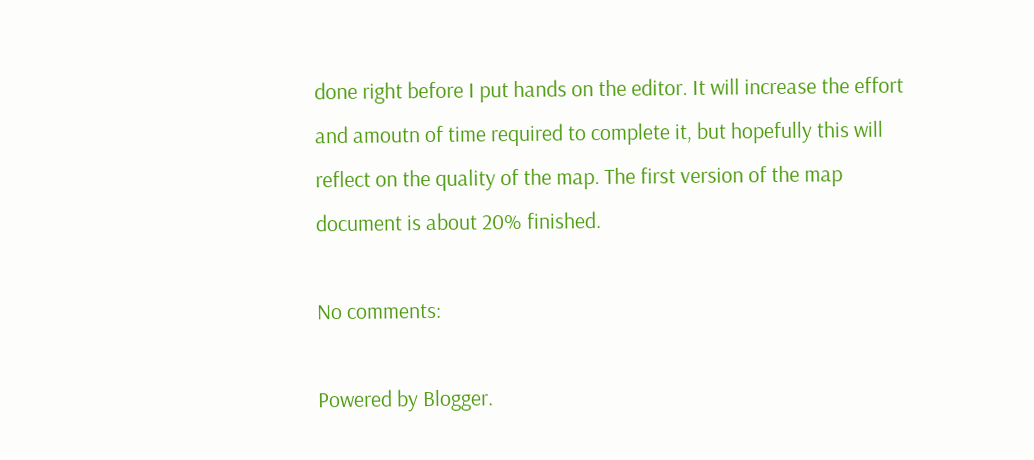done right before I put hands on the editor. It will increase the effort and amoutn of time required to complete it, but hopefully this will reflect on the quality of the map. The first version of the map document is about 20% finished.

No comments:

Powered by Blogger.